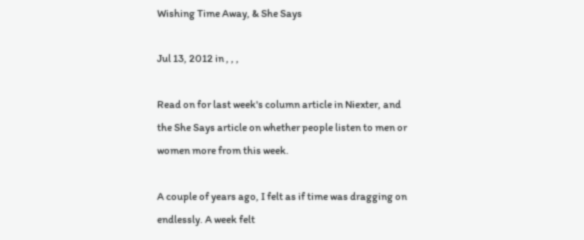Wishing Time Away, & She Says

Jul 13, 2012 in , , ,

Read on for last week's column article in Niexter, and the She Says article on whether people listen to men or women more from this week.

A couple of years ago, I felt as if time was dragging on endlessly. A week felt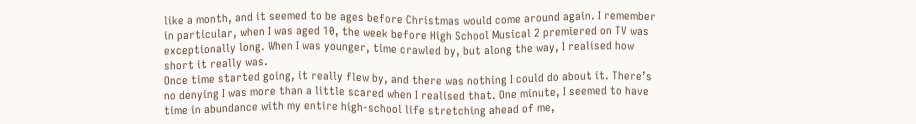like a month, and it seemed to be ages before Christmas would come around again. I remember in particular, when I was aged 10, the week before High School Musical 2 premiered on TV was exceptionally long. When I was younger, time crawled by, but along the way, I realised how short it really was.
Once time started going, it really flew by, and there was nothing I could do about it. There’s no denying I was more than a little scared when I realised that. One minute, I seemed to have time in abundance with my entire high-school life stretching ahead of me,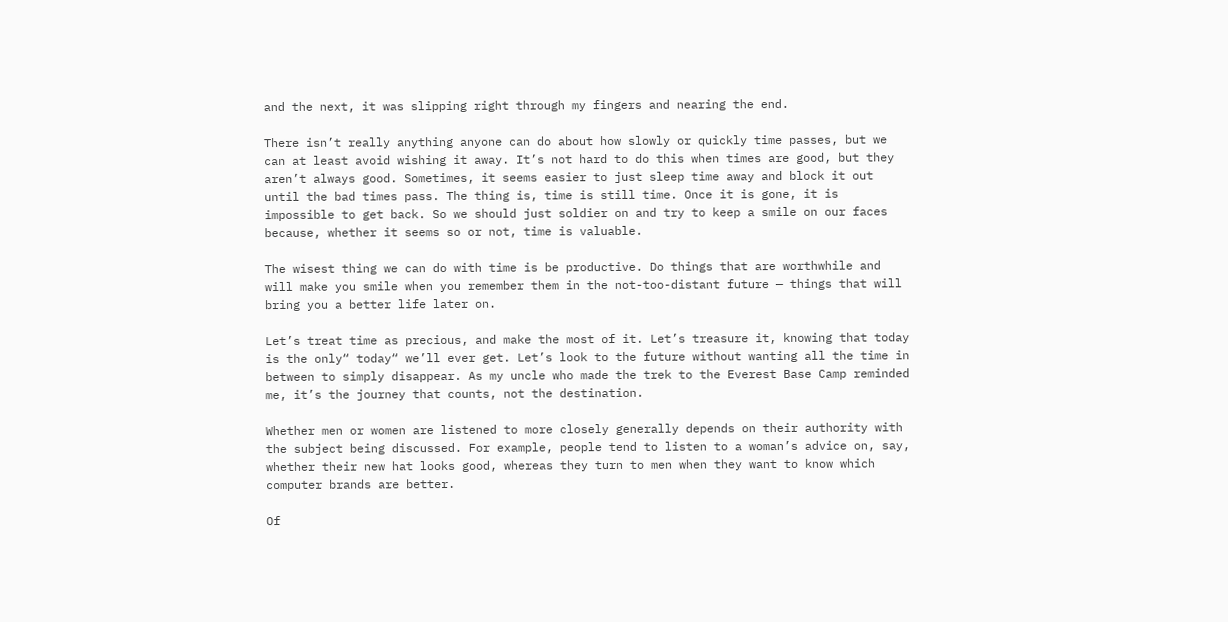and the next, it was slipping right through my fingers and nearing the end.

There isn’t really anything anyone can do about how slowly or quickly time passes, but we can at least avoid wishing it away. It’s not hard to do this when times are good, but they aren’t always good. Sometimes, it seems easier to just sleep time away and block it out until the bad times pass. The thing is, time is still time. Once it is gone, it is impossible to get back. So we should just soldier on and try to keep a smile on our faces because, whether it seems so or not, time is valuable.

The wisest thing we can do with time is be productive. Do things that are worthwhile and will make you smile when you remember them in the not-too-distant future — things that will bring you a better life later on.

Let’s treat time as precious, and make the most of it. Let’s treasure it, knowing that today is the only“ today“ we’ll ever get. Let’s look to the future without wanting all the time in between to simply disappear. As my uncle who made the trek to the Everest Base Camp reminded me, it’s the journey that counts, not the destination.

Whether men or women are listened to more closely generally depends on their authority with the subject being discussed. For example, people tend to listen to a woman’s advice on, say, whether their new hat looks good, whereas they turn to men when they want to know which computer brands are better.

Of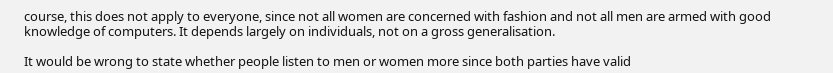course, this does not apply to everyone, since not all women are concerned with fashion and not all men are armed with good knowledge of computers. It depends largely on individuals, not on a gross generalisation.

It would be wrong to state whether people listen to men or women more since both parties have valid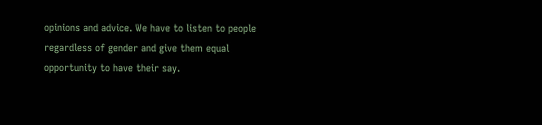opinions and advice. We have to listen to people regardless of gender and give them equal opportunity to have their say.